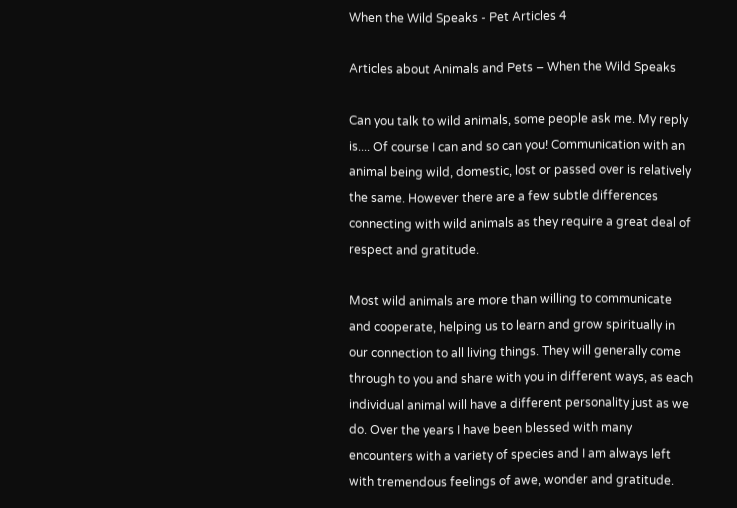When the Wild Speaks - Pet Articles 4

Articles about Animals and Pets – When the Wild Speaks

Can you talk to wild animals, some people ask me. My reply is.... Of course I can and so can you! Communication with an animal being wild, domestic, lost or passed over is relatively the same. However there are a few subtle differences connecting with wild animals as they require a great deal of respect and gratitude.

Most wild animals are more than willing to communicate and cooperate, helping us to learn and grow spiritually in our connection to all living things. They will generally come through to you and share with you in different ways, as each individual animal will have a different personality just as we do. Over the years I have been blessed with many encounters with a variety of species and I am always left with tremendous feelings of awe, wonder and gratitude.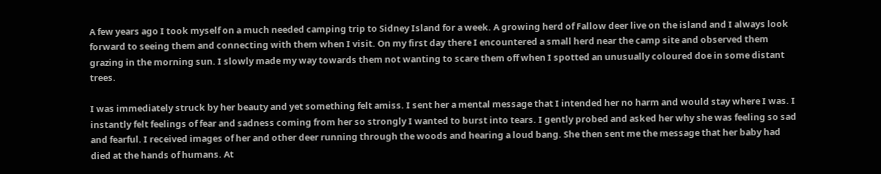A few years ago I took myself on a much needed camping trip to Sidney Island for a week. A growing herd of Fallow deer live on the island and I always look forward to seeing them and connecting with them when I visit. On my first day there I encountered a small herd near the camp site and observed them grazing in the morning sun. I slowly made my way towards them not wanting to scare them off when I spotted an unusually coloured doe in some distant trees.

I was immediately struck by her beauty and yet something felt amiss. I sent her a mental message that I intended her no harm and would stay where I was. I instantly felt feelings of fear and sadness coming from her so strongly I wanted to burst into tears. I gently probed and asked her why she was feeling so sad and fearful. I received images of her and other deer running through the woods and hearing a loud bang. She then sent me the message that her baby had died at the hands of humans. At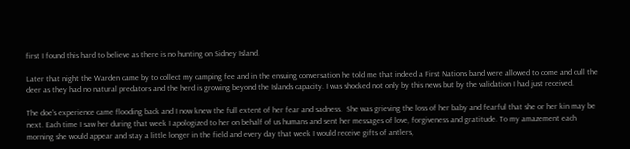first I found this hard to believe as there is no hunting on Sidney Island.

Later that night the Warden came by to collect my camping fee and in the ensuing conversation he told me that indeed a First Nations band were allowed to come and cull the deer as they had no natural predators and the herd is growing beyond the Islands capacity. I was shocked not only by this news but by the validation I had just received.

The doe's experience came flooding back and I now knew the full extent of her fear and sadness.  She was grieving the loss of her baby and fearful that she or her kin may be next. Each time I saw her during that week I apologized to her on behalf of us humans and sent her messages of love, forgiveness and gratitude. To my amazement each morning she would appear and stay a little longer in the field and every day that week I would receive gifts of antlers,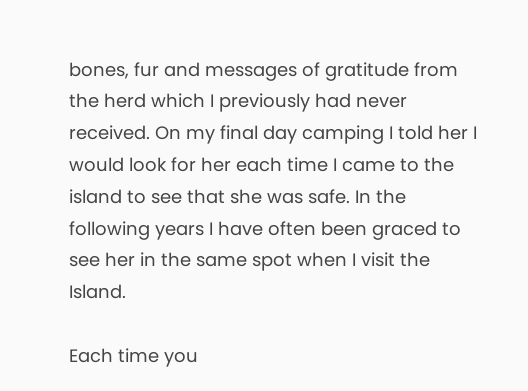bones, fur and messages of gratitude from the herd which I previously had never received. On my final day camping I told her I would look for her each time I came to the island to see that she was safe. In the following years I have often been graced to see her in the same spot when I visit the Island.

Each time you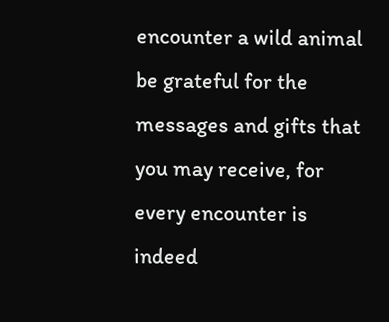encounter a wild animal be grateful for the messages and gifts that you may receive, for every encounter is indeed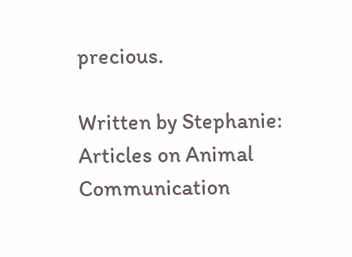precious.

Written by Stephanie: Articles on Animal Communication